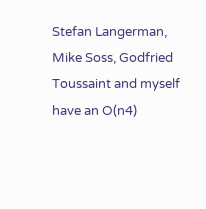Stefan Langerman, Mike Soss, Godfried Toussaint and myself have an O(n4)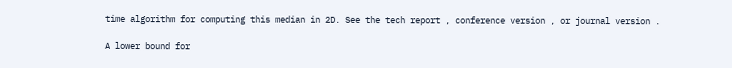time algorithm for computing this median in 2D. See the tech report , conference version , or journal version .

A lower bound for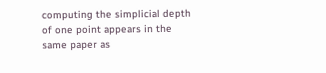computing the simplicial depth of one point appears in the same paper as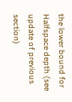the lower bound for Halfspace depth (see update of previous section)